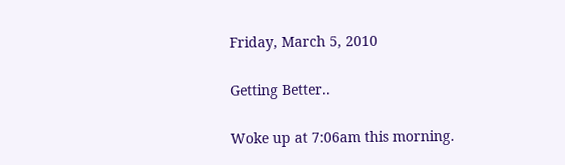Friday, March 5, 2010

Getting Better..

Woke up at 7:06am this morning.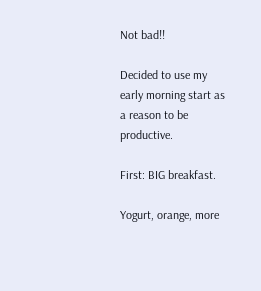Not bad!!

Decided to use my early morning start as a reason to be productive.

First: BIG breakfast.

Yogurt, orange, more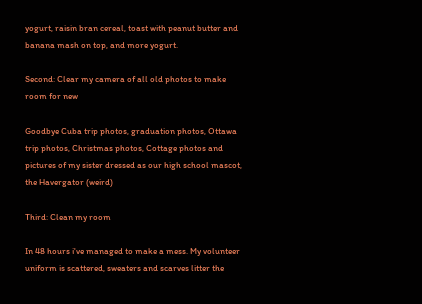yogurt, raisin bran cereal, toast with peanut butter and banana mash on top, and more yogurt.

Second: Clear my camera of all old photos to make room for new

Goodbye Cuba trip photos, graduation photos, Ottawa trip photos, Christmas photos, Cottage photos and pictures of my sister dressed as our high school mascot, the Havergator (weird)

Third: Clean my room

In 48 hours i've managed to make a mess. My volunteer uniform is scattered, sweaters and scarves litter the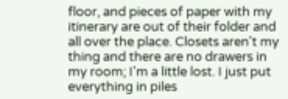floor, and pieces of paper with my itinerary are out of their folder and all over the place. Closets aren't my thing and there are no drawers in my room; I'm a little lost. I just put everything in piles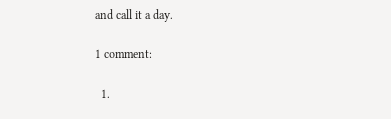and call it a day.

1 comment:

  1.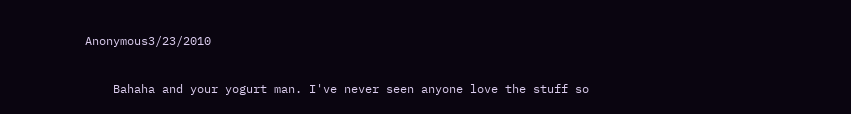Anonymous3/23/2010

    Bahaha and your yogurt man. I've never seen anyone love the stuff so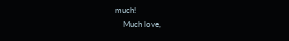much!
    Much love,